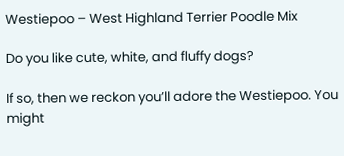Westiepoo – West Highland Terrier Poodle Mix

Do you like cute, white, and fluffy dogs?

If so, then we reckon you’ll adore the Westiepoo. You might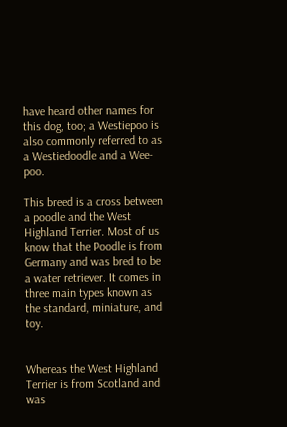have heard other names for this dog, too; a Westiepoo is also commonly referred to as a Westiedoodle and a Wee-poo.

This breed is a cross between a poodle and the West Highland Terrier. Most of us know that the Poodle is from Germany and was bred to be a water retriever. It comes in three main types known as the standard, miniature, and toy.


Whereas the West Highland Terrier is from Scotland and was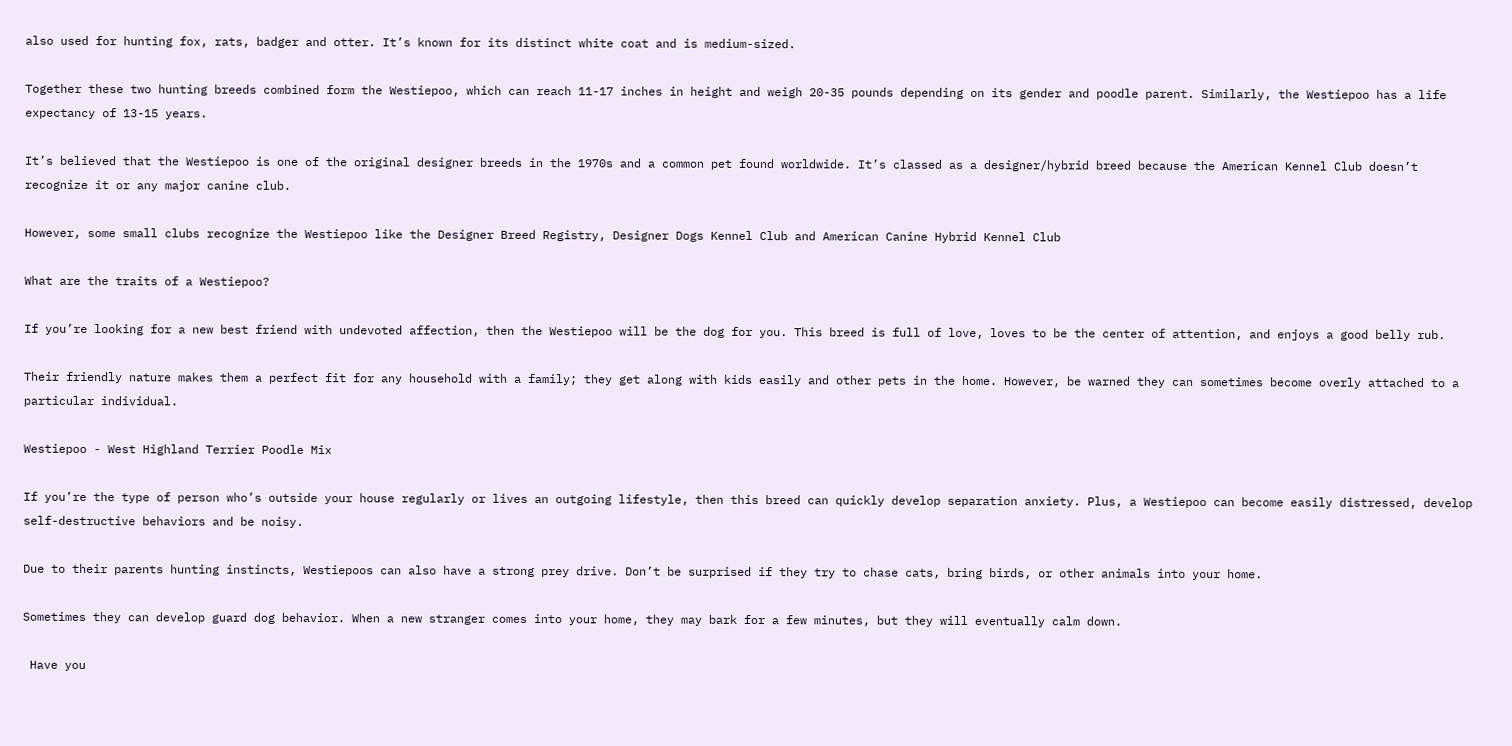also used for hunting fox, rats, badger and otter. It’s known for its distinct white coat and is medium-sized.

Together these two hunting breeds combined form the Westiepoo, which can reach 11-17 inches in height and weigh 20-35 pounds depending on its gender and poodle parent. Similarly, the Westiepoo has a life expectancy of 13-15 years.

It’s believed that the Westiepoo is one of the original designer breeds in the 1970s and a common pet found worldwide. It’s classed as a designer/hybrid breed because the American Kennel Club doesn’t recognize it or any major canine club.

However, some small clubs recognize the Westiepoo like the Designer Breed Registry, Designer Dogs Kennel Club and American Canine Hybrid Kennel Club

What are the traits of a Westiepoo?

If you’re looking for a new best friend with undevoted affection, then the Westiepoo will be the dog for you. This breed is full of love, loves to be the center of attention, and enjoys a good belly rub.

Their friendly nature makes them a perfect fit for any household with a family; they get along with kids easily and other pets in the home. However, be warned they can sometimes become overly attached to a particular individual.

Westiepoo - West Highland Terrier Poodle Mix

If you’re the type of person who’s outside your house regularly or lives an outgoing lifestyle, then this breed can quickly develop separation anxiety. Plus, a Westiepoo can become easily distressed, develop self-destructive behaviors and be noisy.

Due to their parents hunting instincts, Westiepoos can also have a strong prey drive. Don’t be surprised if they try to chase cats, bring birds, or other animals into your home.

Sometimes they can develop guard dog behavior. When a new stranger comes into your home, they may bark for a few minutes, but they will eventually calm down.

 Have you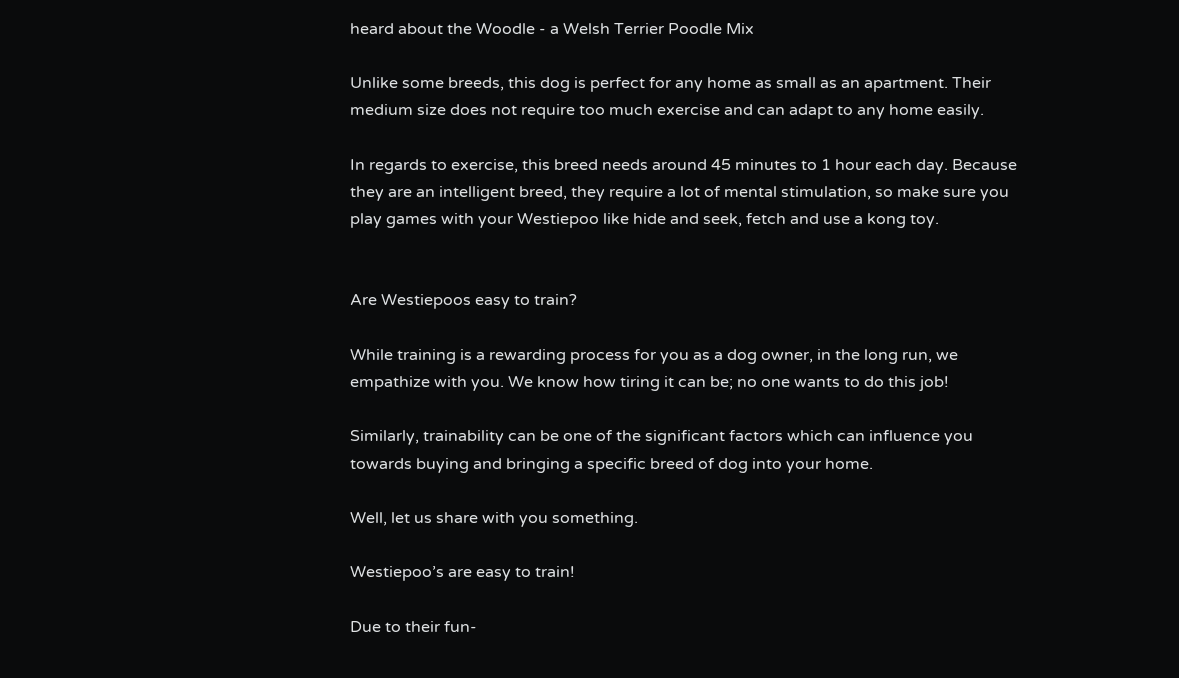heard about the Woodle - a Welsh Terrier Poodle Mix

Unlike some breeds, this dog is perfect for any home as small as an apartment. Their medium size does not require too much exercise and can adapt to any home easily.

In regards to exercise, this breed needs around 45 minutes to 1 hour each day. Because they are an intelligent breed, they require a lot of mental stimulation, so make sure you play games with your Westiepoo like hide and seek, fetch and use a kong toy.


Are Westiepoos easy to train?

While training is a rewarding process for you as a dog owner, in the long run, we empathize with you. We know how tiring it can be; no one wants to do this job!

Similarly, trainability can be one of the significant factors which can influence you towards buying and bringing a specific breed of dog into your home.

Well, let us share with you something.

Westiepoo’s are easy to train!

Due to their fun-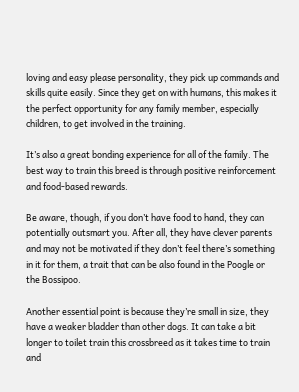loving and easy please personality, they pick up commands and skills quite easily. Since they get on with humans, this makes it the perfect opportunity for any family member, especially children, to get involved in the training.

It’s also a great bonding experience for all of the family. The best way to train this breed is through positive reinforcement and food-based rewards.

Be aware, though, if you don’t have food to hand, they can potentially outsmart you. After all, they have clever parents and may not be motivated if they don’t feel there’s something in it for them, a trait that can be also found in the Poogle or the Bossipoo.

Another essential point is because they’re small in size, they have a weaker bladder than other dogs. It can take a bit longer to toilet train this crossbreed as it takes time to train and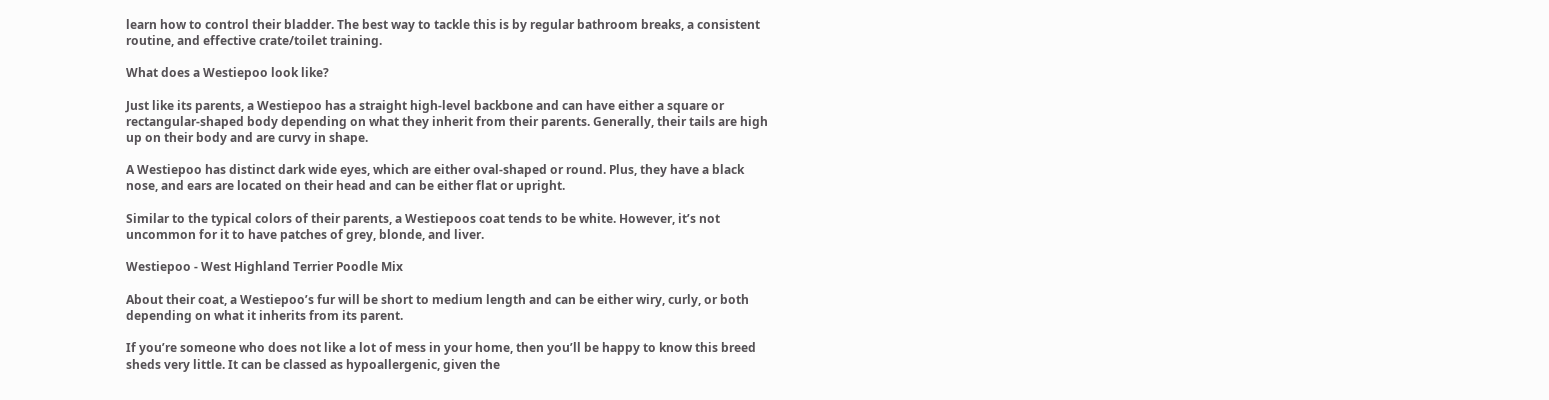learn how to control their bladder. The best way to tackle this is by regular bathroom breaks, a consistent routine, and effective crate/toilet training.

What does a Westiepoo look like?

Just like its parents, a Westiepoo has a straight high-level backbone and can have either a square or rectangular-shaped body depending on what they inherit from their parents. Generally, their tails are high up on their body and are curvy in shape.

A Westiepoo has distinct dark wide eyes, which are either oval-shaped or round. Plus, they have a black nose, and ears are located on their head and can be either flat or upright.

Similar to the typical colors of their parents, a Westiepoos coat tends to be white. However, it’s not uncommon for it to have patches of grey, blonde, and liver.

Westiepoo - West Highland Terrier Poodle Mix

About their coat, a Westiepoo’s fur will be short to medium length and can be either wiry, curly, or both depending on what it inherits from its parent.

If you’re someone who does not like a lot of mess in your home, then you’ll be happy to know this breed sheds very little. It can be classed as hypoallergenic, given the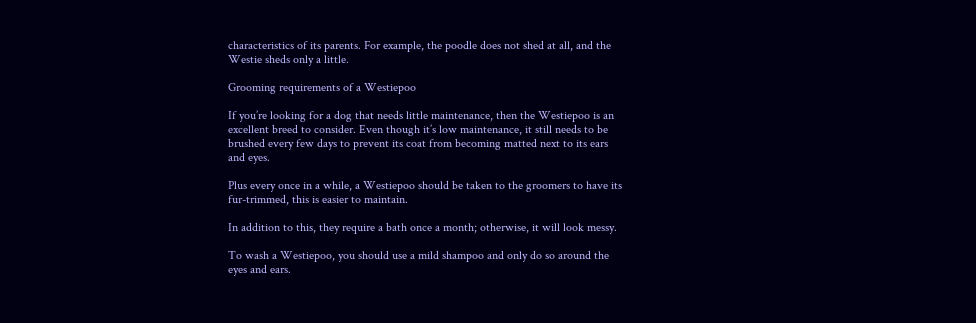characteristics of its parents. For example, the poodle does not shed at all, and the Westie sheds only a little.

Grooming requirements of a Westiepoo

If you’re looking for a dog that needs little maintenance, then the Westiepoo is an excellent breed to consider. Even though it’s low maintenance, it still needs to be brushed every few days to prevent its coat from becoming matted next to its ears and eyes.

Plus every once in a while, a Westiepoo should be taken to the groomers to have its fur-trimmed, this is easier to maintain.

In addition to this, they require a bath once a month; otherwise, it will look messy.

To wash a Westiepoo, you should use a mild shampoo and only do so around the eyes and ears.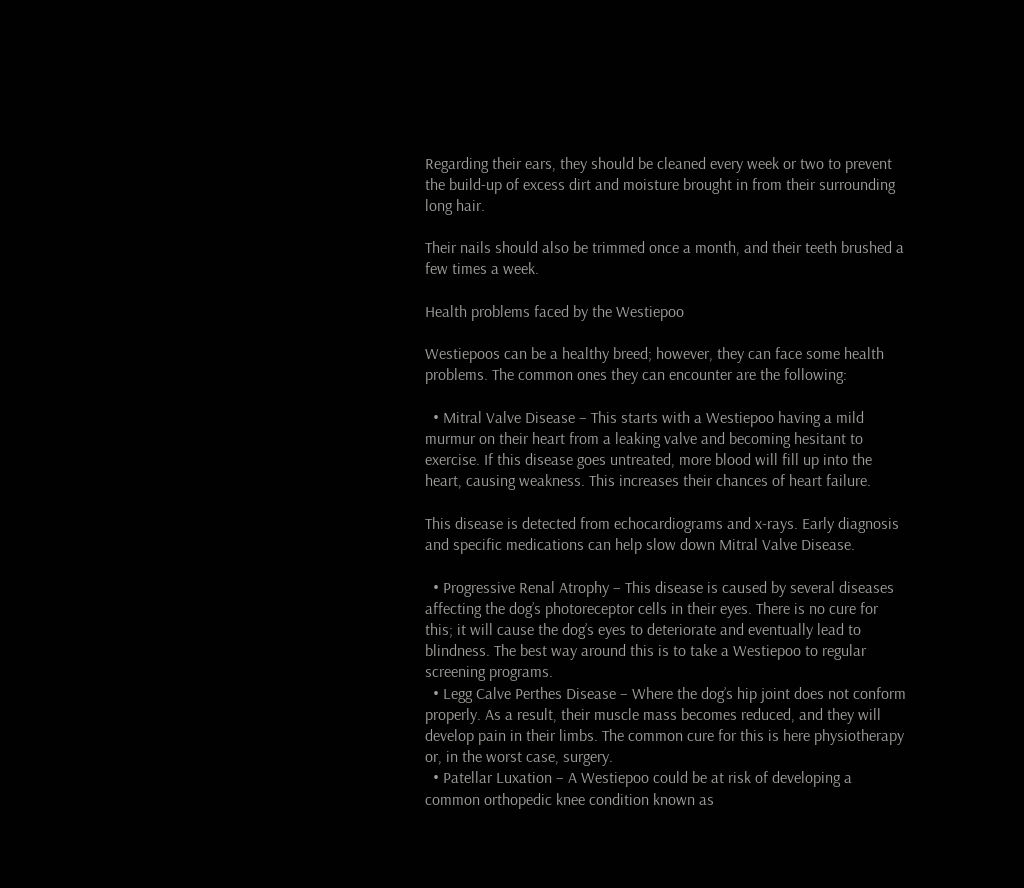Regarding their ears, they should be cleaned every week or two to prevent the build-up of excess dirt and moisture brought in from their surrounding long hair.

Their nails should also be trimmed once a month, and their teeth brushed a few times a week.

Health problems faced by the Westiepoo

Westiepoos can be a healthy breed; however, they can face some health problems. The common ones they can encounter are the following:

  • Mitral Valve Disease – This starts with a Westiepoo having a mild murmur on their heart from a leaking valve and becoming hesitant to exercise. If this disease goes untreated, more blood will fill up into the heart, causing weakness. This increases their chances of heart failure.

This disease is detected from echocardiograms and x-rays. Early diagnosis and specific medications can help slow down Mitral Valve Disease.

  • Progressive Renal Atrophy – This disease is caused by several diseases affecting the dog’s photoreceptor cells in their eyes. There is no cure for this; it will cause the dog’s eyes to deteriorate and eventually lead to blindness. The best way around this is to take a Westiepoo to regular screening programs.
  • Legg Calve Perthes Disease – Where the dog’s hip joint does not conform properly. As a result, their muscle mass becomes reduced, and they will develop pain in their limbs. The common cure for this is here physiotherapy or, in the worst case, surgery.
  • Patellar Luxation – A Westiepoo could be at risk of developing a common orthopedic knee condition known as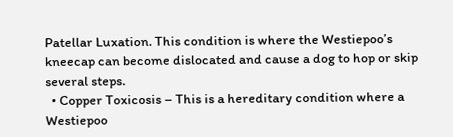Patellar Luxation. This condition is where the Westiepoo’s kneecap can become dislocated and cause a dog to hop or skip several steps.
  • Copper Toxicosis – This is a hereditary condition where a Westiepoo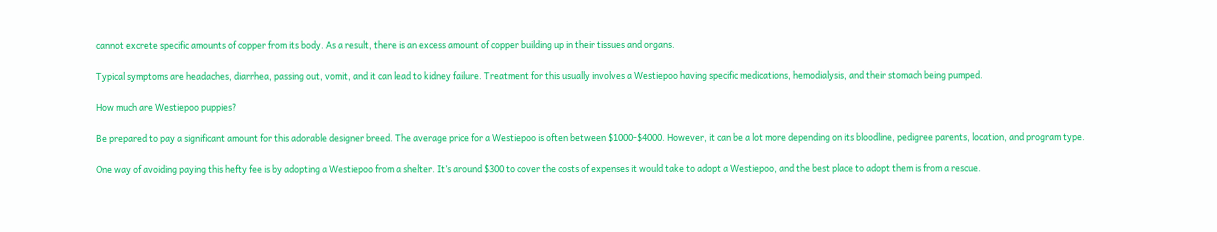cannot excrete specific amounts of copper from its body. As a result, there is an excess amount of copper building up in their tissues and organs.

Typical symptoms are headaches, diarrhea, passing out, vomit, and it can lead to kidney failure. Treatment for this usually involves a Westiepoo having specific medications, hemodialysis, and their stomach being pumped.

How much are Westiepoo puppies?

Be prepared to pay a significant amount for this adorable designer breed. The average price for a Westiepoo is often between $1000-$4000. However, it can be a lot more depending on its bloodline, pedigree parents, location, and program type.

One way of avoiding paying this hefty fee is by adopting a Westiepoo from a shelter. It’s around $300 to cover the costs of expenses it would take to adopt a Westiepoo, and the best place to adopt them is from a rescue.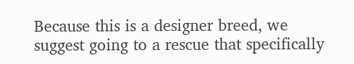Because this is a designer breed, we suggest going to a rescue that specifically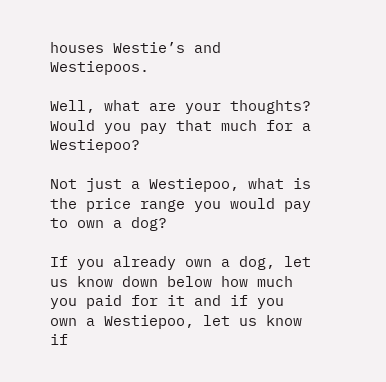houses Westie’s and Westiepoos.

Well, what are your thoughts? Would you pay that much for a Westiepoo?

Not just a Westiepoo, what is the price range you would pay to own a dog?

If you already own a dog, let us know down below how much you paid for it and if you own a Westiepoo, let us know if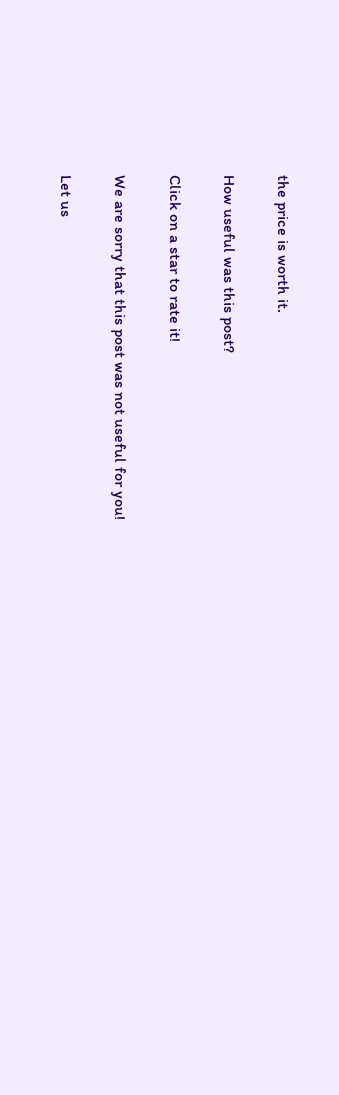the price is worth it.

How useful was this post?

Click on a star to rate it!

We are sorry that this post was not useful for you!

Let us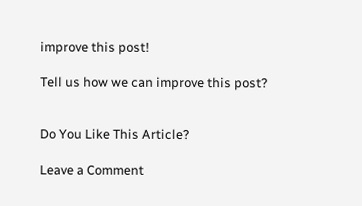improve this post!

Tell us how we can improve this post?


Do You Like This Article?

Leave a Comment